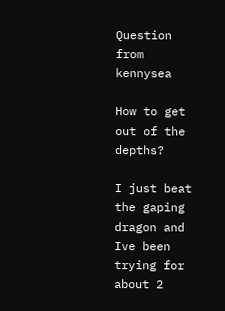Question from kennysea

How to get out of the depths?

I just beat the gaping dragon and Ive been trying for about 2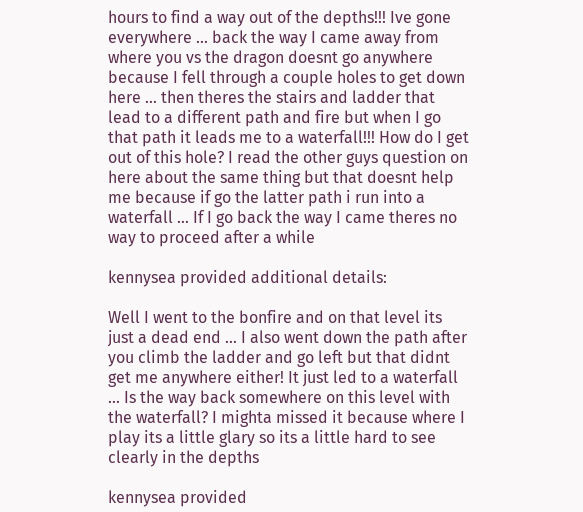hours to find a way out of the depths!!! Ive gone everywhere ... back the way I came away from where you vs the dragon doesnt go anywhere because I fell through a couple holes to get down here ... then theres the stairs and ladder that lead to a different path and fire but when I go that path it leads me to a waterfall!!! How do I get out of this hole? I read the other guys question on here about the same thing but that doesnt help me because if go the latter path i run into a waterfall ... If I go back the way I came theres no way to proceed after a while

kennysea provided additional details:

Well I went to the bonfire and on that level its just a dead end ... I also went down the path after you climb the ladder and go left but that didnt get me anywhere either! It just led to a waterfall ... Is the way back somewhere on this level with the waterfall? I mighta missed it because where I play its a little glary so its a little hard to see clearly in the depths

kennysea provided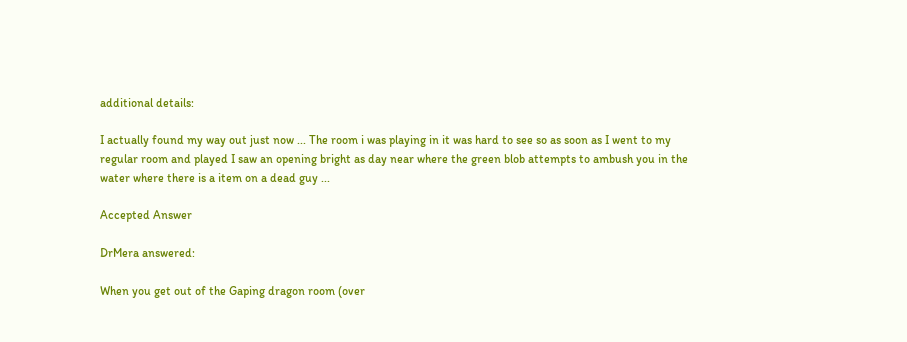additional details:

I actually found my way out just now ... The room i was playing in it was hard to see so as soon as I went to my regular room and played I saw an opening bright as day near where the green blob attempts to ambush you in the water where there is a item on a dead guy ...

Accepted Answer

DrMera answered:

When you get out of the Gaping dragon room (over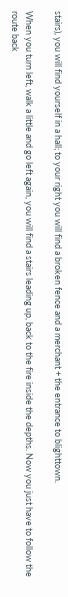stairs), you will find yourself in a hall; to your right you will find a broken fence and a merchant + the entrance to blighttown.

When you turn left, walk a little and go left again, you will find a stairs leading up, back to the fire inside the depths. Now you just have to follow the route back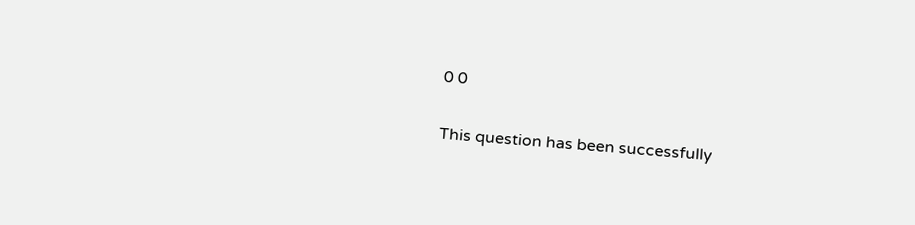0 0

This question has been successfully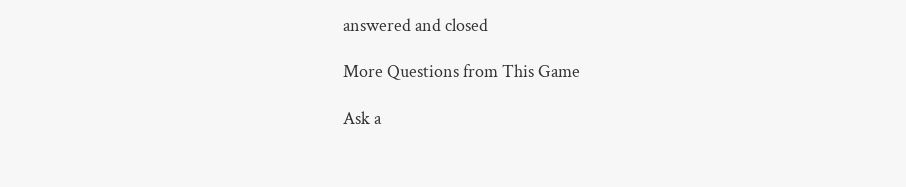answered and closed

More Questions from This Game

Ask a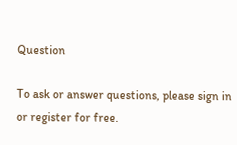Question

To ask or answer questions, please sign in or register for free.